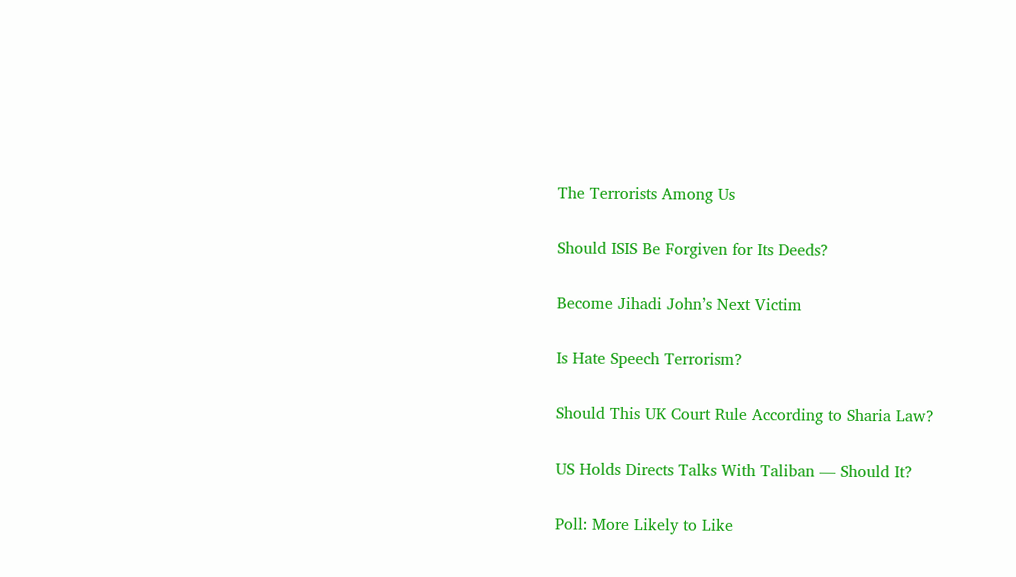The Terrorists Among Us

Should ISIS Be Forgiven for Its Deeds?

Become Jihadi John’s Next Victim

Is Hate Speech Terrorism?

Should This UK Court Rule According to Sharia Law?

US Holds Directs Talks With Taliban — Should It?

Poll: More Likely to Like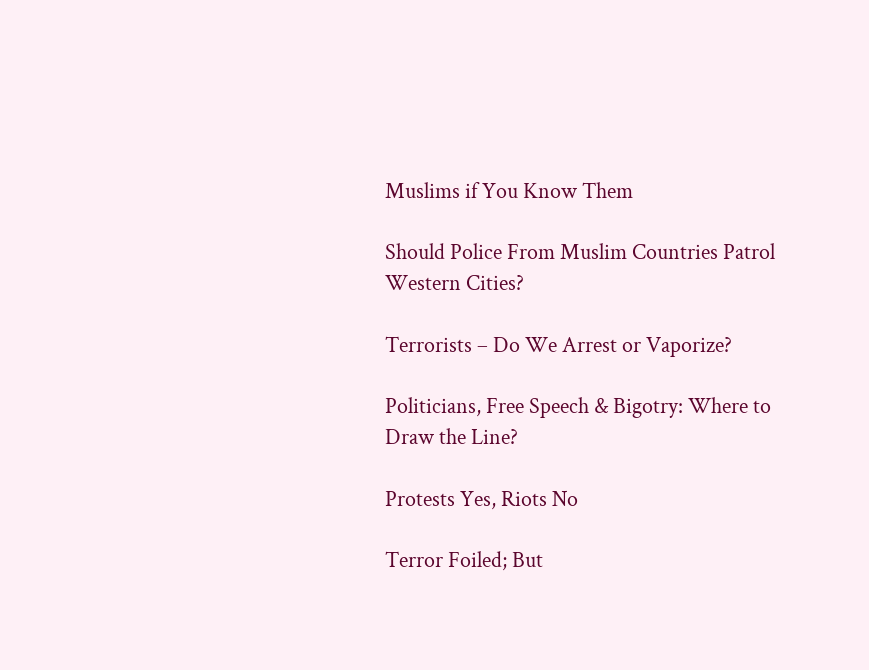Muslims if You Know Them

Should Police From Muslim Countries Patrol Western Cities?

Terrorists – Do We Arrest or Vaporize?

Politicians, Free Speech & Bigotry: Where to Draw the Line?

Protests Yes, Riots No

Terror Foiled; But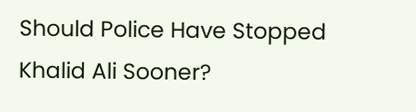Should Police Have Stopped Khalid Ali Sooner?